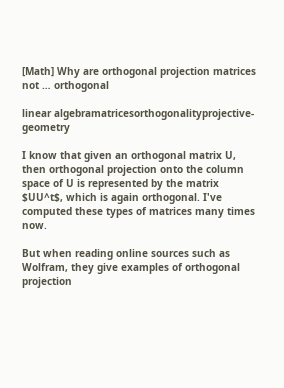[Math] Why are orthogonal projection matrices not … orthogonal

linear algebramatricesorthogonalityprojective-geometry

I know that given an orthogonal matrix U, then orthogonal projection onto the column space of U is represented by the matrix $UU^t$, which is again orthogonal. I've computed these types of matrices many times now.

But when reading online sources such as Wolfram, they give examples of orthogonal projection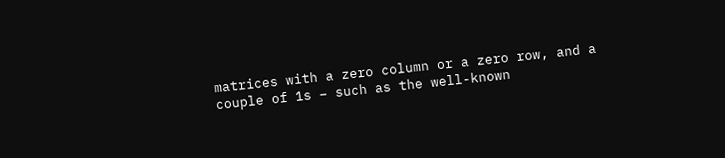matrices with a zero column or a zero row, and a couple of 1s – such as the well-known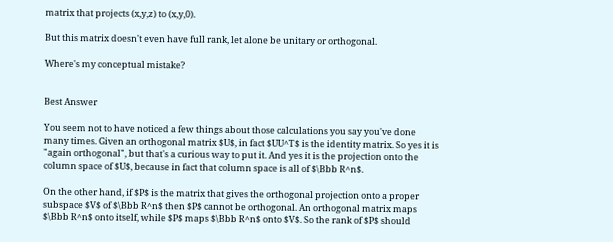matrix that projects (x,y,z) to (x,y,0).

But this matrix doesn't even have full rank, let alone be unitary or orthogonal.

Where's my conceptual mistake?


Best Answer

You seem not to have noticed a few things about those calculations you say you've done many times. Given an orthogonal matrix $U$, in fact $UU^T$ is the identity matrix. So yes it is "again orthogonal", but that's a curious way to put it. And yes it is the projection onto the column space of $U$, because in fact that column space is all of $\Bbb R^n$.

On the other hand, if $P$ is the matrix that gives the orthogonal projection onto a proper subspace $V$ of $\Bbb R^n$ then $P$ cannot be orthogonal. An orthogonal matrix maps $\Bbb R^n$ onto itself, while $P$ maps $\Bbb R^n$ onto $V$. So the rank of $P$ should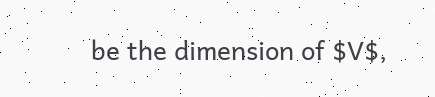be the dimension of $V$,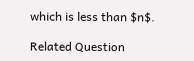which is less than $n$.

Related Question